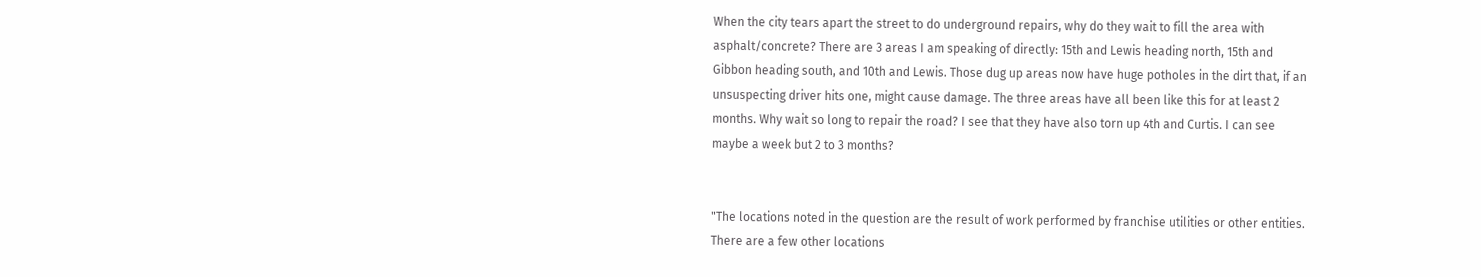When the city tears apart the street to do underground repairs, why do they wait to fill the area with asphalt/concrete? There are 3 areas I am speaking of directly: 15th and Lewis heading north, 15th and Gibbon heading south, and 10th and Lewis. Those dug up areas now have huge potholes in the dirt that, if an unsuspecting driver hits one, might cause damage. The three areas have all been like this for at least 2 months. Why wait so long to repair the road? I see that they have also torn up 4th and Curtis. I can see maybe a week but 2 to 3 months?


"The locations noted in the question are the result of work performed by franchise utilities or other entities. There are a few other locations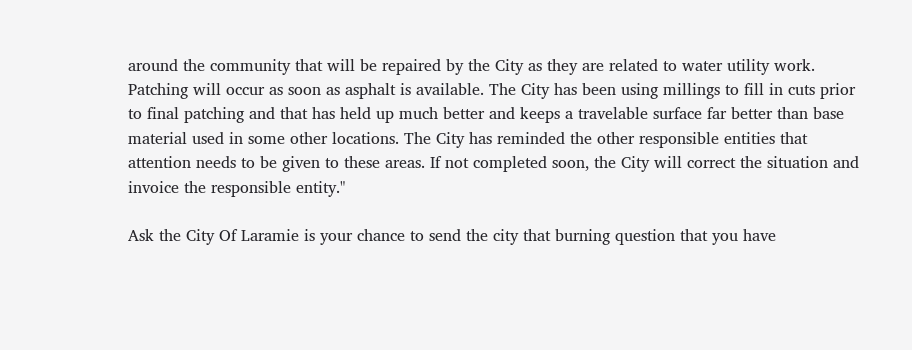around the community that will be repaired by the City as they are related to water utility work. Patching will occur as soon as asphalt is available. The City has been using millings to fill in cuts prior to final patching and that has held up much better and keeps a travelable surface far better than base material used in some other locations. The City has reminded the other responsible entities that attention needs to be given to these areas. If not completed soon, the City will correct the situation and invoice the responsible entity."

Ask the City Of Laramie is your chance to send the city that burning question that you have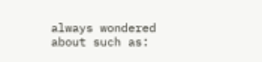always wondered about such as: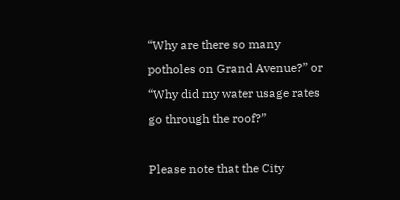“Why are there so many potholes on Grand Avenue?” or “Why did my water usage rates go through the roof?”

Please note that the City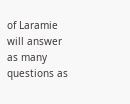of Laramie will answer as many questions as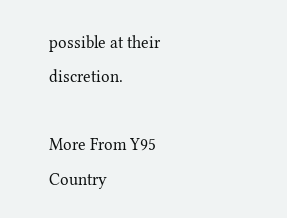possible at their discretion.

More From Y95 Country